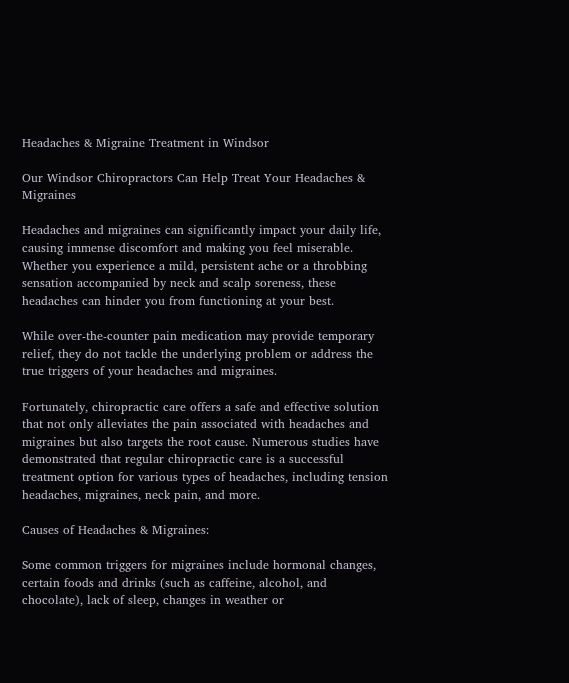Headaches & Migraine Treatment in Windsor

Our Windsor Chiropractors Can Help Treat Your Headaches & Migraines

Headaches and migraines can significantly impact your daily life, causing immense discomfort and making you feel miserable. Whether you experience a mild, persistent ache or a throbbing sensation accompanied by neck and scalp soreness, these headaches can hinder you from functioning at your best.

While over-the-counter pain medication may provide temporary relief, they do not tackle the underlying problem or address the true triggers of your headaches and migraines.

Fortunately, chiropractic care offers a safe and effective solution that not only alleviates the pain associated with headaches and migraines but also targets the root cause. Numerous studies have demonstrated that regular chiropractic care is a successful treatment option for various types of headaches, including tension headaches, migraines, neck pain, and more.

Causes of Headaches & Migraines:

Some common triggers for migraines include hormonal changes, certain foods and drinks (such as caffeine, alcohol, and chocolate), lack of sleep, changes in weather or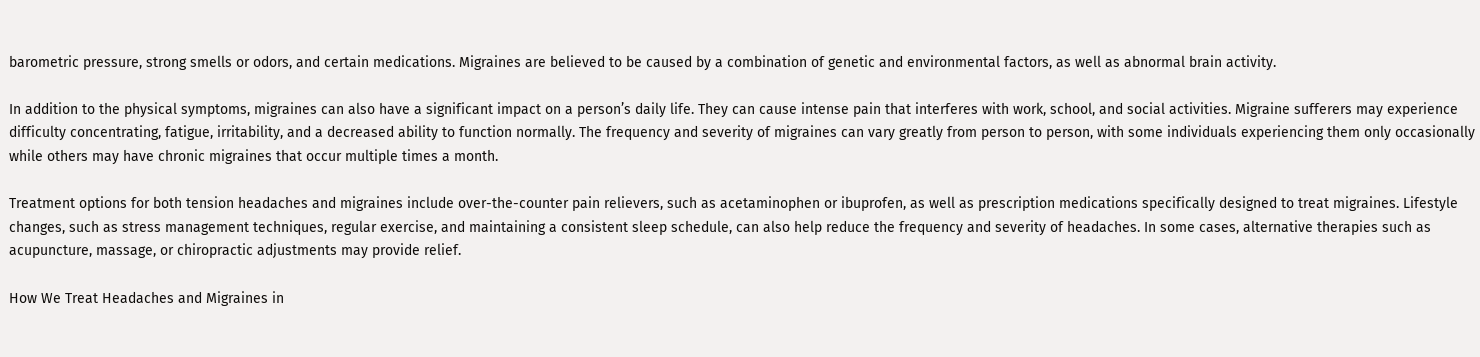barometric pressure, strong smells or odors, and certain medications. Migraines are believed to be caused by a combination of genetic and environmental factors, as well as abnormal brain activity.

In addition to the physical symptoms, migraines can also have a significant impact on a person’s daily life. They can cause intense pain that interferes with work, school, and social activities. Migraine sufferers may experience difficulty concentrating, fatigue, irritability, and a decreased ability to function normally. The frequency and severity of migraines can vary greatly from person to person, with some individuals experiencing them only occasionally while others may have chronic migraines that occur multiple times a month.

Treatment options for both tension headaches and migraines include over-the-counter pain relievers, such as acetaminophen or ibuprofen, as well as prescription medications specifically designed to treat migraines. Lifestyle changes, such as stress management techniques, regular exercise, and maintaining a consistent sleep schedule, can also help reduce the frequency and severity of headaches. In some cases, alternative therapies such as acupuncture, massage, or chiropractic adjustments may provide relief.

How We Treat Headaches and Migraines in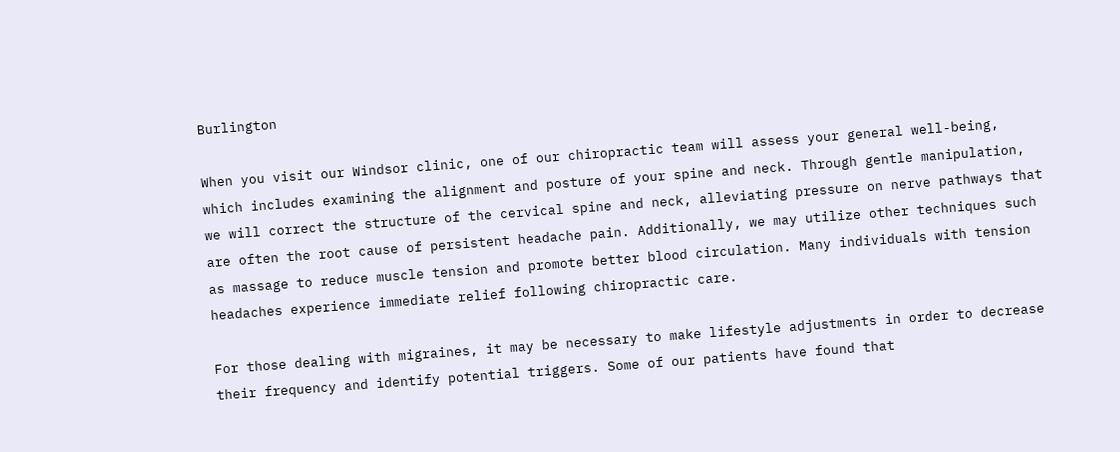Burlington

When you visit our Windsor clinic, one of our chiropractic team will assess your general well-being, which includes examining the alignment and posture of your spine and neck. Through gentle manipulation, we will correct the structure of the cervical spine and neck, alleviating pressure on nerve pathways that are often the root cause of persistent headache pain. Additionally, we may utilize other techniques such as massage to reduce muscle tension and promote better blood circulation. Many individuals with tension headaches experience immediate relief following chiropractic care.

For those dealing with migraines, it may be necessary to make lifestyle adjustments in order to decrease their frequency and identify potential triggers. Some of our patients have found that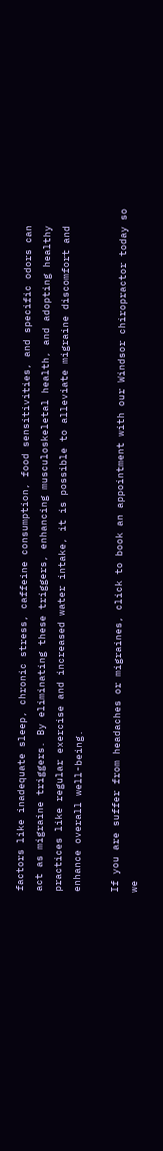factors like inadequate sleep, chronic stress, caffeine consumption, food sensitivities, and specific odors can act as migraine triggers. By eliminating these triggers, enhancing musculoskeletal health, and adopting healthy practices like regular exercise and increased water intake, it is possible to alleviate migraine discomfort and enhance overall well-being.

If you are suffer from headaches or migraines, click to book an appointment with our Windsor chiropractor today so we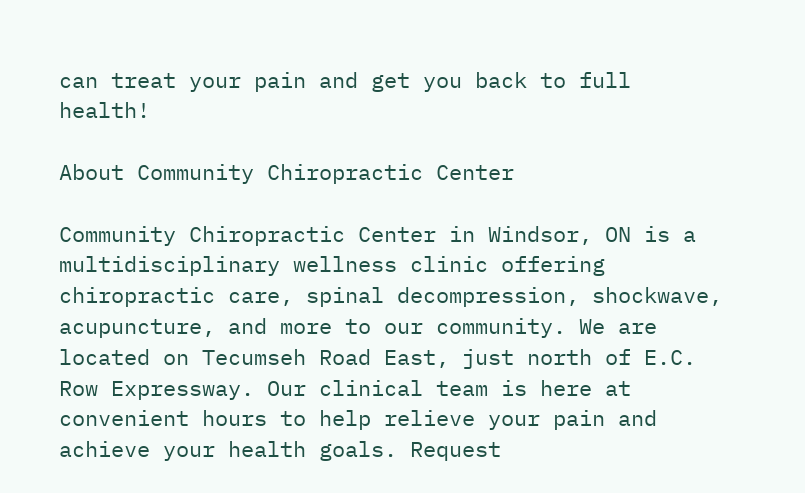can treat your pain and get you back to full health!

About Community Chiropractic Center

Community Chiropractic Center in Windsor, ON is a multidisciplinary wellness clinic offering chiropractic care, spinal decompression, shockwave, acupuncture, and more to our community. We are located on Tecumseh Road East, just north of E.C. Row Expressway. Our clinical team is here at convenient hours to help relieve your pain and achieve your health goals. Request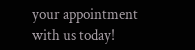your appointment with us today!